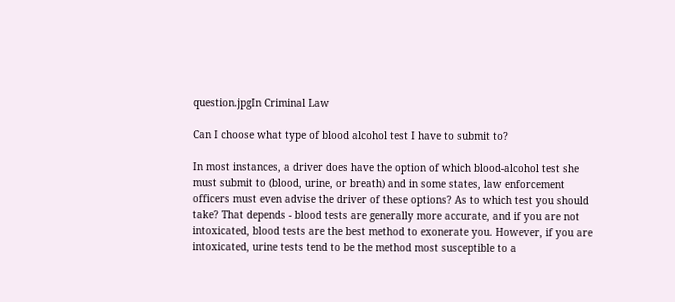question.jpgIn Criminal Law

Can I choose what type of blood alcohol test I have to submit to?

In most instances, a driver does have the option of which blood-alcohol test she must submit to (blood, urine, or breath) and in some states, law enforcement officers must even advise the driver of these options? As to which test you should take? That depends - blood tests are generally more accurate, and if you are not intoxicated, blood tests are the best method to exonerate you. However, if you are intoxicated, urine tests tend to be the method most susceptible to a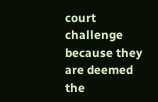court challenge because they are deemed the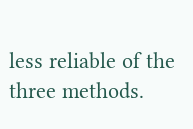less reliable of the three methods.